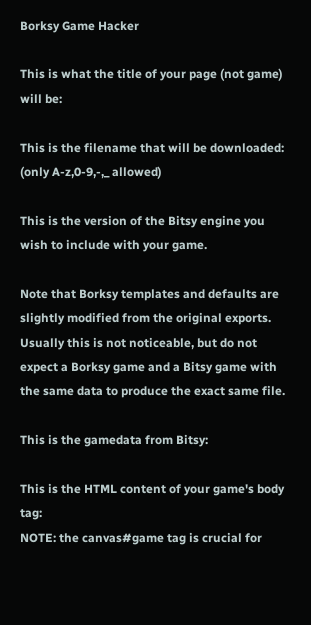Borksy Game Hacker

This is what the title of your page (not game) will be:

This is the filename that will be downloaded: (only A-z,0-9,-,_ allowed)

This is the version of the Bitsy engine you wish to include with your game.

Note that Borksy templates and defaults are slightly modified from the original exports. Usually this is not noticeable, but do not expect a Borksy game and a Bitsy game with the same data to produce the exact same file.

This is the gamedata from Bitsy:

This is the HTML content of your game's body tag:
NOTE: the canvas#game tag is crucial for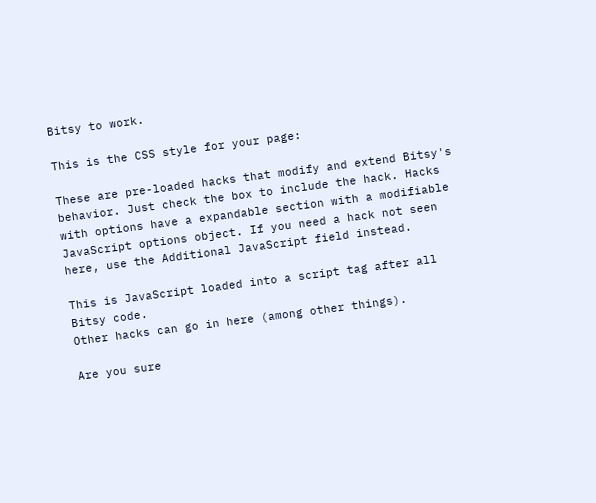Bitsy to work.

This is the CSS style for your page:

These are pre-loaded hacks that modify and extend Bitsy's behavior. Just check the box to include the hack. Hacks with options have a expandable section with a modifiable JavaScript options object. If you need a hack not seen here, use the Additional JavaScript field instead.

This is JavaScript loaded into a script tag after all Bitsy code.
Other hacks can go in here (among other things).

Are you sure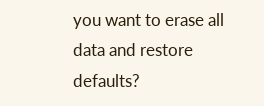you want to erase all data and restore defaults?